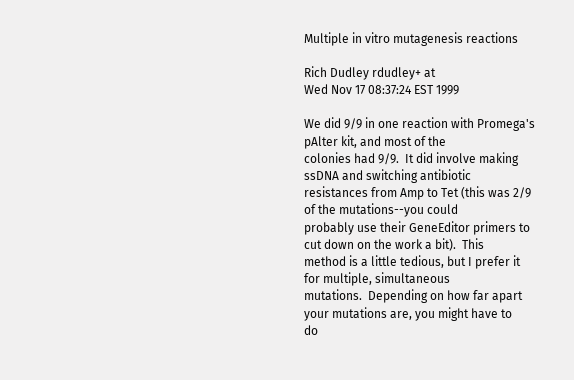Multiple in vitro mutagenesis reactions

Rich Dudley rdudley+ at
Wed Nov 17 08:37:24 EST 1999

We did 9/9 in one reaction with Promega's pAlter kit, and most of the
colonies had 9/9.  It did involve making ssDNA and switching antibiotic
resistances from Amp to Tet (this was 2/9 of the mutations--you could
probably use their GeneEditor primers to cut down on the work a bit).  This
method is a little tedious, but I prefer it for multiple, simultaneous
mutations.  Depending on how far apart your mutations are, you might have to
do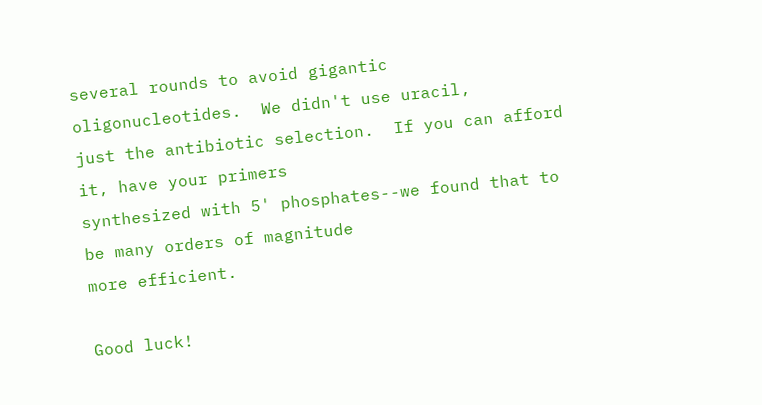several rounds to avoid gigantic oligonucleotides.  We didn't use uracil,
just the antibiotic selection.  If you can afford it, have your primers
synthesized with 5' phosphates--we found that to be many orders of magnitude
more efficient.

Good luck!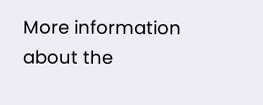More information about the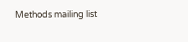Methods mailing list